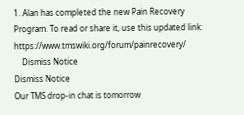1. Alan has completed the new Pain Recovery Program. To read or share it, use this updated link: https://www.tmswiki.org/forum/painrecovery/
    Dismiss Notice
Dismiss Notice
Our TMS drop-in chat is tomorrow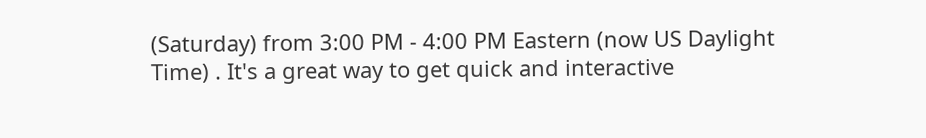(Saturday) from 3:00 PM - 4:00 PM Eastern (now US Daylight Time) . It's a great way to get quick and interactive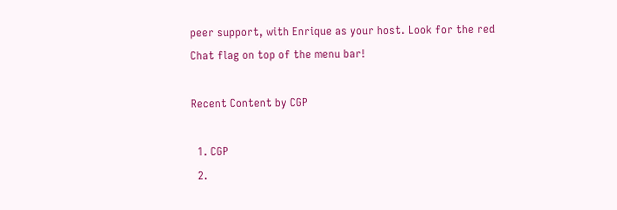peer support, with Enrique as your host. Look for the red Chat flag on top of the menu bar!

Recent Content by CGP

  1. CGP
  2.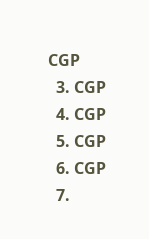CGP
  3. CGP
  4. CGP
  5. CGP
  6. CGP
  7.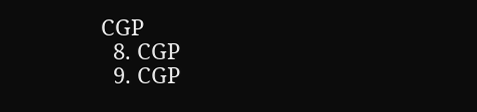CGP
  8. CGP
  9. CGP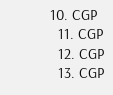10. CGP
  11. CGP
  12. CGP
  13. CGP